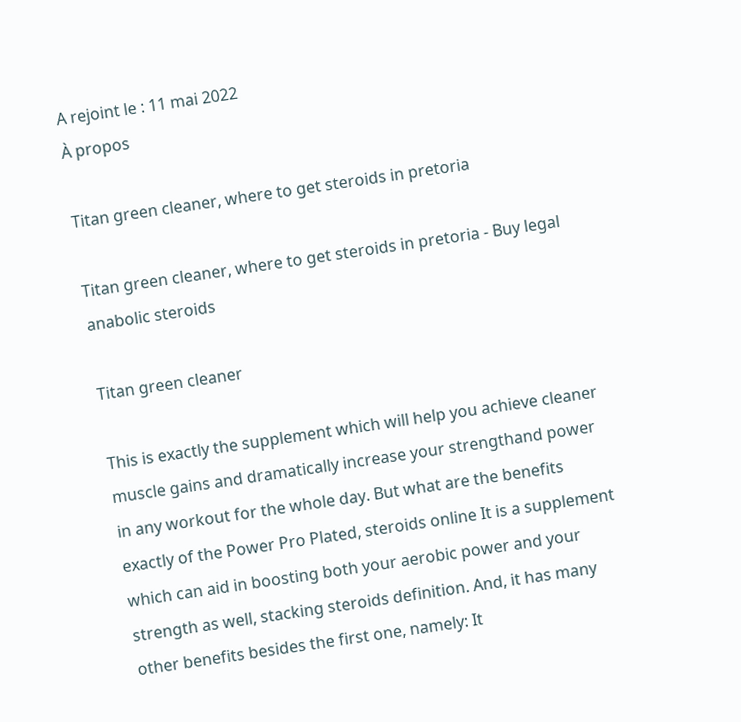A rejoint le : 11 mai 2022
À propos

Titan green cleaner, where to get steroids in pretoria

Titan green cleaner, where to get steroids in pretoria - Buy legal anabolic steroids

Titan green cleaner

This is exactly the supplement which will help you achieve cleaner muscle gains and dramatically increase your strengthand power in any workout for the whole day. But what are the benefits exactly of the Power Pro Plated, steroids online It is a supplement which can aid in boosting both your aerobic power and your strength as well, stacking steroids definition. And, it has many other benefits besides the first one, namely: It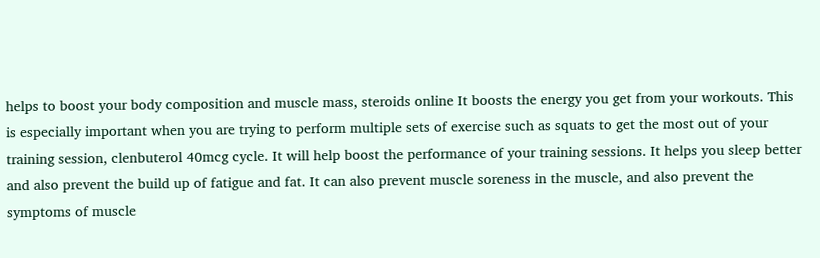helps to boost your body composition and muscle mass, steroids online It boosts the energy you get from your workouts. This is especially important when you are trying to perform multiple sets of exercise such as squats to get the most out of your training session, clenbuterol 40mcg cycle. It will help boost the performance of your training sessions. It helps you sleep better and also prevent the build up of fatigue and fat. It can also prevent muscle soreness in the muscle, and also prevent the symptoms of muscle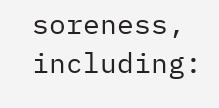soreness, including: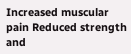Increased muscular pain Reduced strength and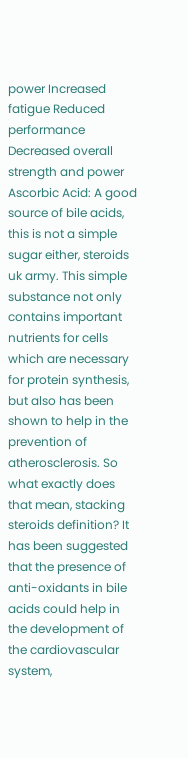power Increased fatigue Reduced performance Decreased overall strength and power Ascorbic Acid: A good source of bile acids, this is not a simple sugar either, steroids uk army. This simple substance not only contains important nutrients for cells which are necessary for protein synthesis, but also has been shown to help in the prevention of atherosclerosis. So what exactly does that mean, stacking steroids definition? It has been suggested that the presence of anti-oxidants in bile acids could help in the development of the cardiovascular system,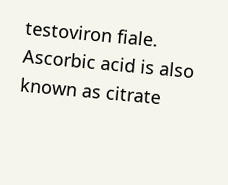testoviron fiale. Ascorbic acid is also known as citrate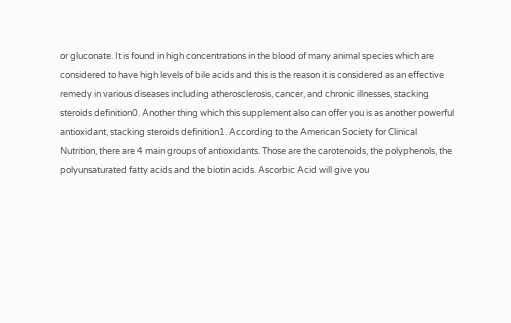or gluconate. It is found in high concentrations in the blood of many animal species which are considered to have high levels of bile acids and this is the reason it is considered as an effective remedy in various diseases including atherosclerosis, cancer, and chronic illnesses, stacking steroids definition0. Another thing which this supplement also can offer you is as another powerful antioxidant, stacking steroids definition1. According to the American Society for Clinical Nutrition, there are 4 main groups of antioxidants. Those are the carotenoids, the polyphenols, the polyunsaturated fatty acids and the biotin acids. Ascorbic Acid will give you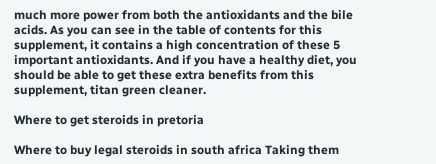much more power from both the antioxidants and the bile acids. As you can see in the table of contents for this supplement, it contains a high concentration of these 5 important antioxidants. And if you have a healthy diet, you should be able to get these extra benefits from this supplement, titan green cleaner.

Where to get steroids in pretoria

Where to buy legal steroids in south africa Taking them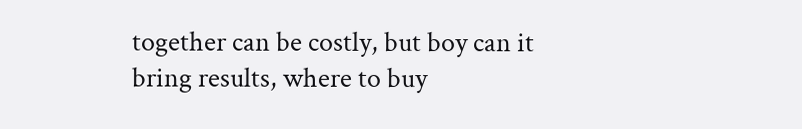together can be costly, but boy can it bring results, where to buy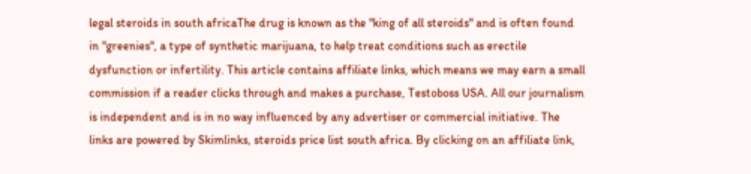legal steroids in south africaThe drug is known as the "king of all steroids" and is often found in "greenies", a type of synthetic marijuana, to help treat conditions such as erectile dysfunction or infertility. This article contains affiliate links, which means we may earn a small commission if a reader clicks through and makes a purchase, Testoboss USA. All our journalism is independent and is in no way influenced by any advertiser or commercial initiative. The links are powered by Skimlinks, steroids price list south africa. By clicking on an affiliate link,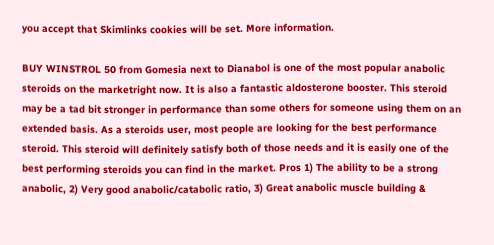you accept that Skimlinks cookies will be set. More information.

BUY WINSTROL 50 from Gomesia next to Dianabol is one of the most popular anabolic steroids on the marketright now. It is also a fantastic aldosterone booster. This steroid may be a tad bit stronger in performance than some others for someone using them on an extended basis. As a steroids user, most people are looking for the best performance steroid. This steroid will definitely satisfy both of those needs and it is easily one of the best performing steroids you can find in the market. Pros 1) The ability to be a strong anabolic, 2) Very good anabolic/catabolic ratio, 3) Great anabolic muscle building &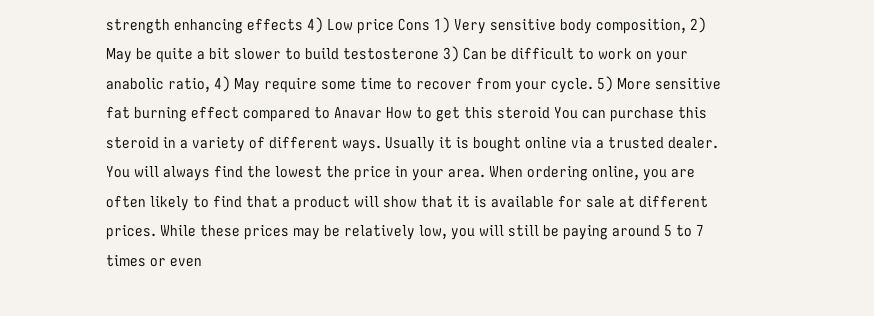strength enhancing effects 4) Low price Cons 1) Very sensitive body composition, 2) May be quite a bit slower to build testosterone 3) Can be difficult to work on your anabolic ratio, 4) May require some time to recover from your cycle. 5) More sensitive fat burning effect compared to Anavar How to get this steroid You can purchase this steroid in a variety of different ways. Usually it is bought online via a trusted dealer. You will always find the lowest the price in your area. When ordering online, you are often likely to find that a product will show that it is available for sale at different prices. While these prices may be relatively low, you will still be paying around 5 to 7 times or even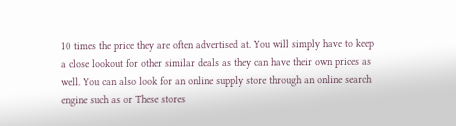10 times the price they are often advertised at. You will simply have to keep a close lookout for other similar deals as they can have their own prices as well. You can also look for an online supply store through an online search engine such as or These stores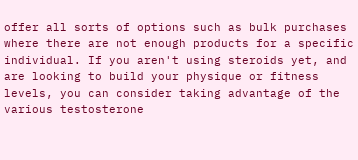offer all sorts of options such as bulk purchases where there are not enough products for a specific individual. If you aren't using steroids yet, and are looking to build your physique or fitness levels, you can consider taking advantage of the various testosterone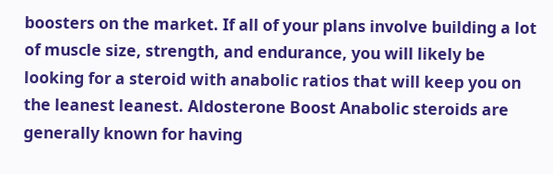boosters on the market. If all of your plans involve building a lot of muscle size, strength, and endurance, you will likely be looking for a steroid with anabolic ratios that will keep you on the leanest leanest. Aldosterone Boost Anabolic steroids are generally known for having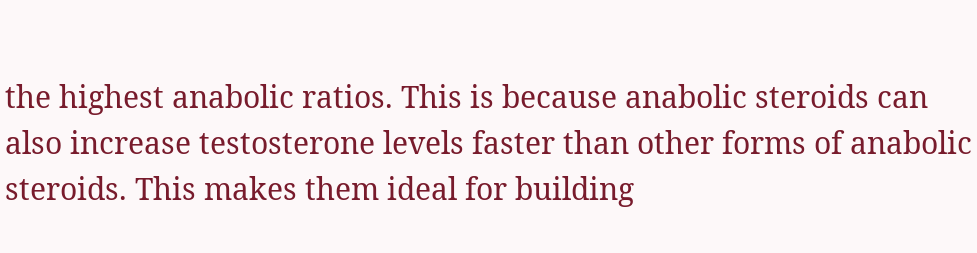the highest anabolic ratios. This is because anabolic steroids can also increase testosterone levels faster than other forms of anabolic steroids. This makes them ideal for building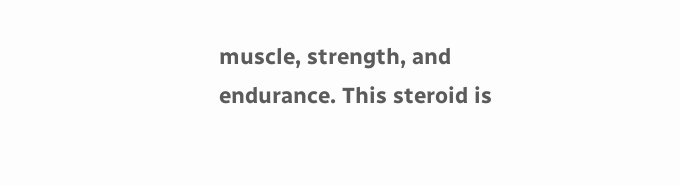muscle, strength, and endurance. This steroid is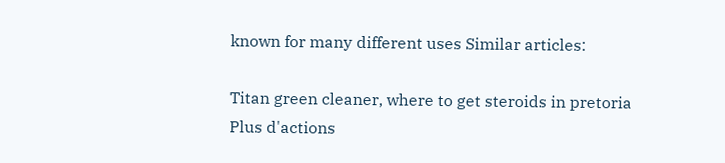known for many different uses Similar articles:

Titan green cleaner, where to get steroids in pretoria
Plus d'actions